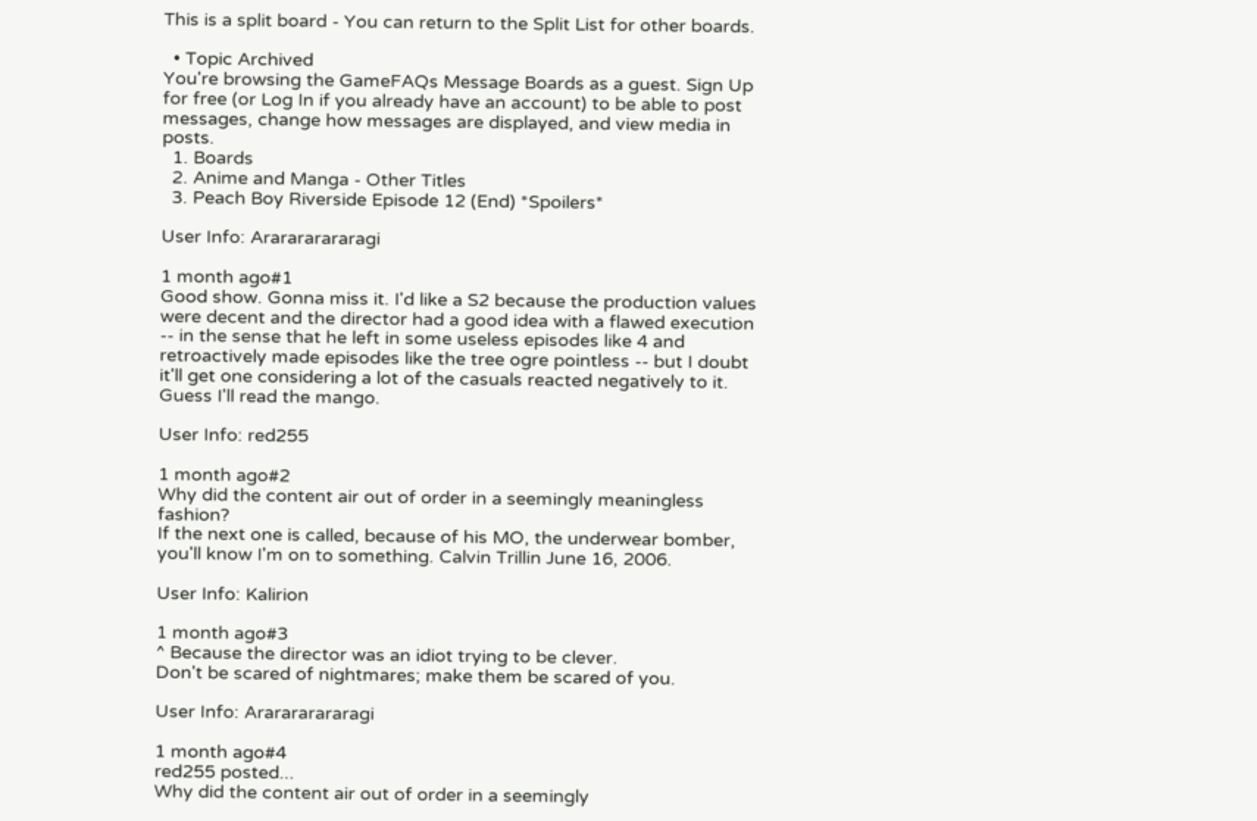This is a split board - You can return to the Split List for other boards.

  • Topic Archived
You're browsing the GameFAQs Message Boards as a guest. Sign Up for free (or Log In if you already have an account) to be able to post messages, change how messages are displayed, and view media in posts.
  1. Boards
  2. Anime and Manga - Other Titles
  3. Peach Boy Riverside Episode 12 (End) *Spoilers*

User Info: Ararararararagi

1 month ago#1
Good show. Gonna miss it. I'd like a S2 because the production values were decent and the director had a good idea with a flawed execution -- in the sense that he left in some useless episodes like 4 and retroactively made episodes like the tree ogre pointless -- but I doubt it'll get one considering a lot of the casuals reacted negatively to it. Guess I'll read the mango.

User Info: red255

1 month ago#2
Why did the content air out of order in a seemingly meaningless fashion?
If the next one is called, because of his MO, the underwear bomber, you'll know I'm on to something. Calvin Trillin June 16, 2006.

User Info: Kalirion

1 month ago#3
^ Because the director was an idiot trying to be clever.
Don't be scared of nightmares; make them be scared of you.

User Info: Ararararararagi

1 month ago#4
red255 posted...
Why did the content air out of order in a seemingly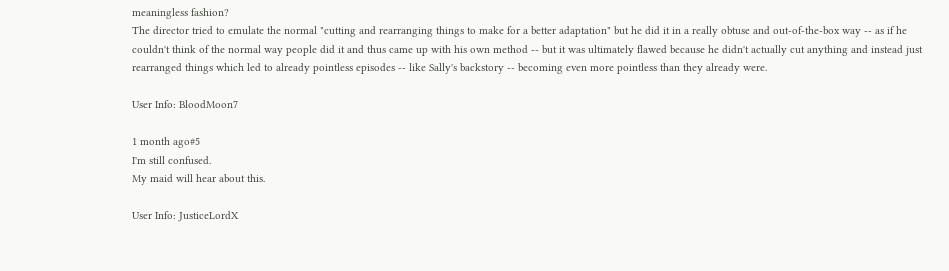meaningless fashion?
The director tried to emulate the normal "cutting and rearranging things to make for a better adaptation" but he did it in a really obtuse and out-of-the-box way -- as if he couldn't think of the normal way people did it and thus came up with his own method -- but it was ultimately flawed because he didn't actually cut anything and instead just rearranged things which led to already pointless episodes -- like Sally's backstory -- becoming even more pointless than they already were.

User Info: BloodMoon7

1 month ago#5
I'm still confused.
My maid will hear about this.

User Info: JusticeLordX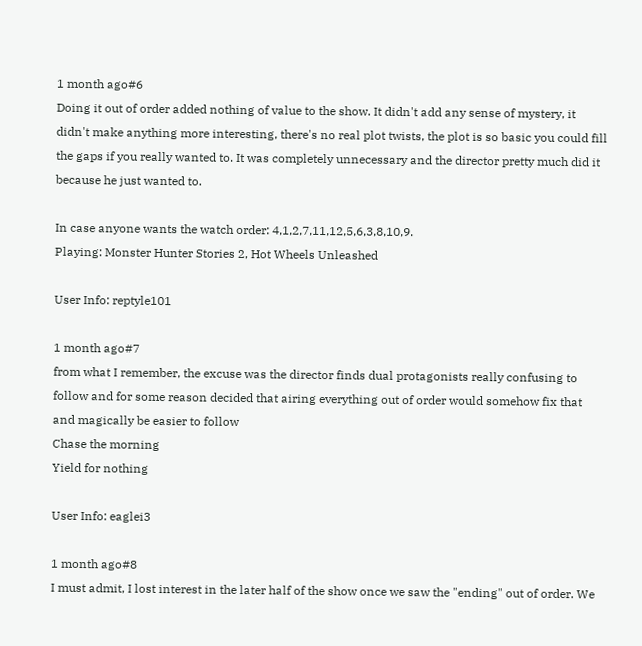1 month ago#6
Doing it out of order added nothing of value to the show. It didn't add any sense of mystery, it didn't make anything more interesting, there's no real plot twists, the plot is so basic you could fill the gaps if you really wanted to. It was completely unnecessary and the director pretty much did it because he just wanted to.

In case anyone wants the watch order: 4,1,2,7,11,12,5,6,3,8,10,9.
Playing: Monster Hunter Stories 2, Hot Wheels Unleashed

User Info: reptyle101

1 month ago#7
from what I remember, the excuse was the director finds dual protagonists really confusing to follow and for some reason decided that airing everything out of order would somehow fix that and magically be easier to follow
Chase the morning
Yield for nothing

User Info: eaglei3

1 month ago#8
I must admit, I lost interest in the later half of the show once we saw the "ending" out of order. We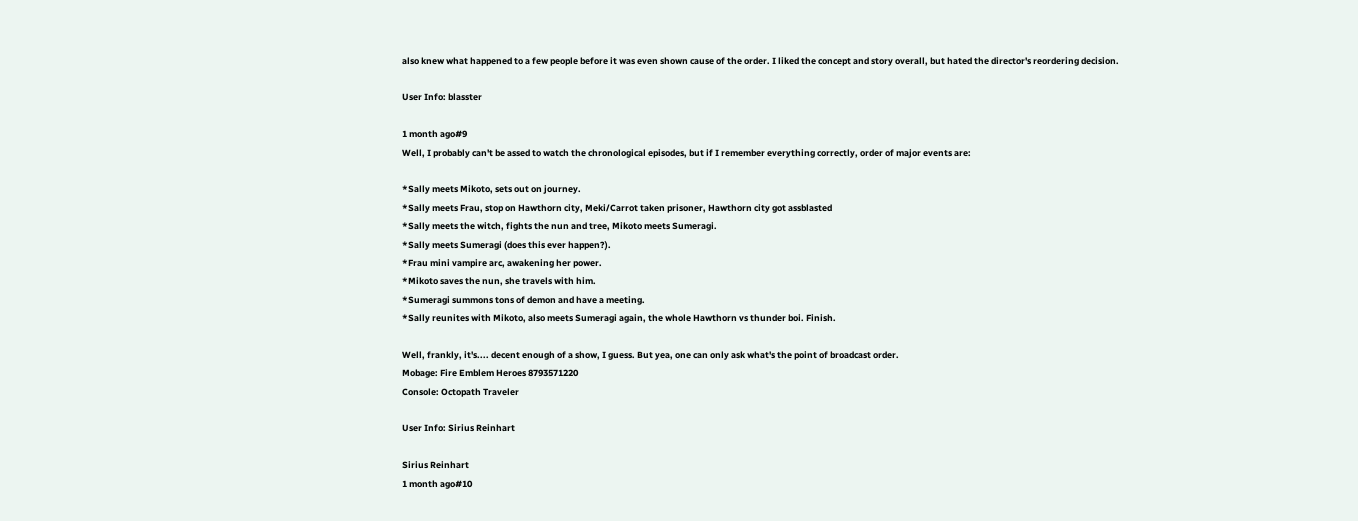also knew what happened to a few people before it was even shown cause of the order. I liked the concept and story overall, but hated the director's reordering decision.

User Info: blasster

1 month ago#9
Well, I probably can't be assed to watch the chronological episodes, but if I remember everything correctly, order of major events are:

*Sally meets Mikoto, sets out on journey.
*Sally meets Frau, stop on Hawthorn city, Meki/Carrot taken prisoner, Hawthorn city got assblasted
*Sally meets the witch, fights the nun and tree, Mikoto meets Sumeragi.
*Sally meets Sumeragi (does this ever happen?).
*Frau mini vampire arc, awakening her power.
*Mikoto saves the nun, she travels with him.
*Sumeragi summons tons of demon and have a meeting.
*Sally reunites with Mikoto, also meets Sumeragi again, the whole Hawthorn vs thunder boi. Finish.

Well, frankly, it's.... decent enough of a show, I guess. But yea, one can only ask what's the point of broadcast order.
Mobage: Fire Emblem Heroes 8793571220
Console: Octopath Traveler

User Info: Sirius Reinhart

Sirius Reinhart
1 month ago#10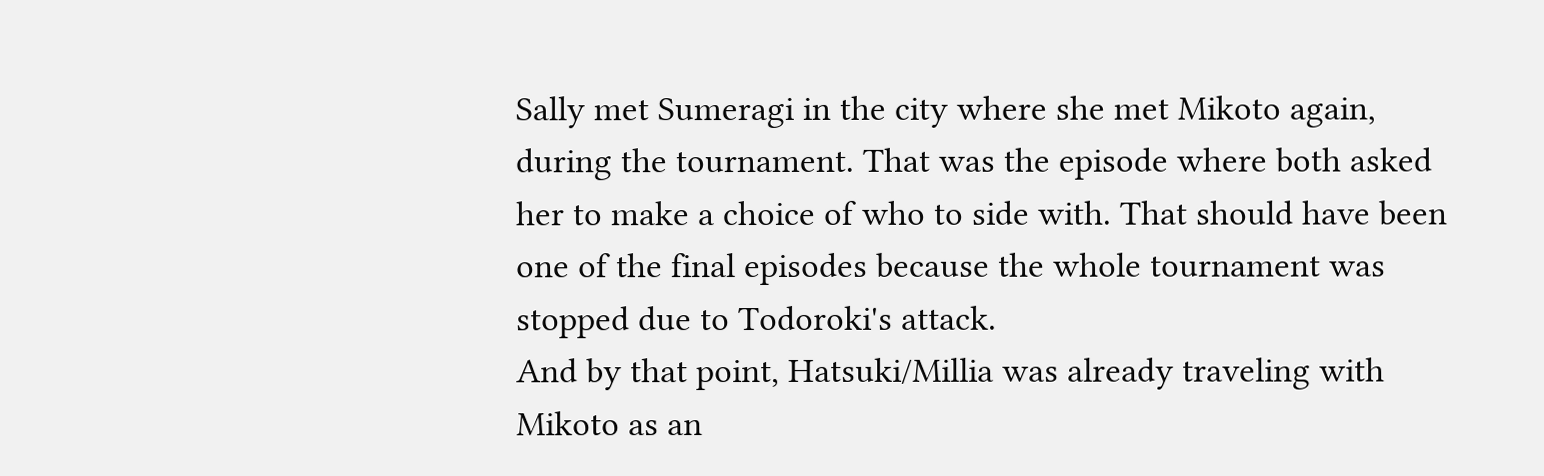Sally met Sumeragi in the city where she met Mikoto again, during the tournament. That was the episode where both asked her to make a choice of who to side with. That should have been one of the final episodes because the whole tournament was stopped due to Todoroki's attack.
And by that point, Hatsuki/Millia was already traveling with Mikoto as an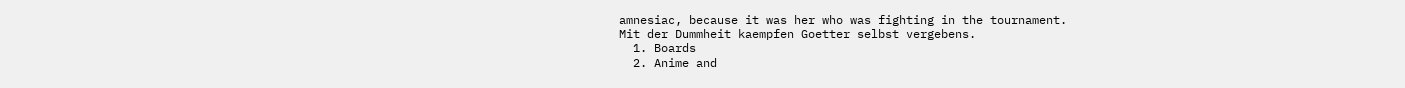amnesiac, because it was her who was fighting in the tournament.
Mit der Dummheit kaempfen Goetter selbst vergebens.
  1. Boards
  2. Anime and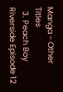Manga - Other Titles
  3. Peach Boy Riverside Episode 12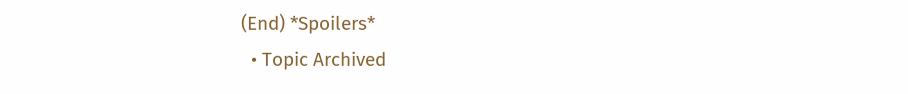(End) *Spoilers*
  • Topic Archived